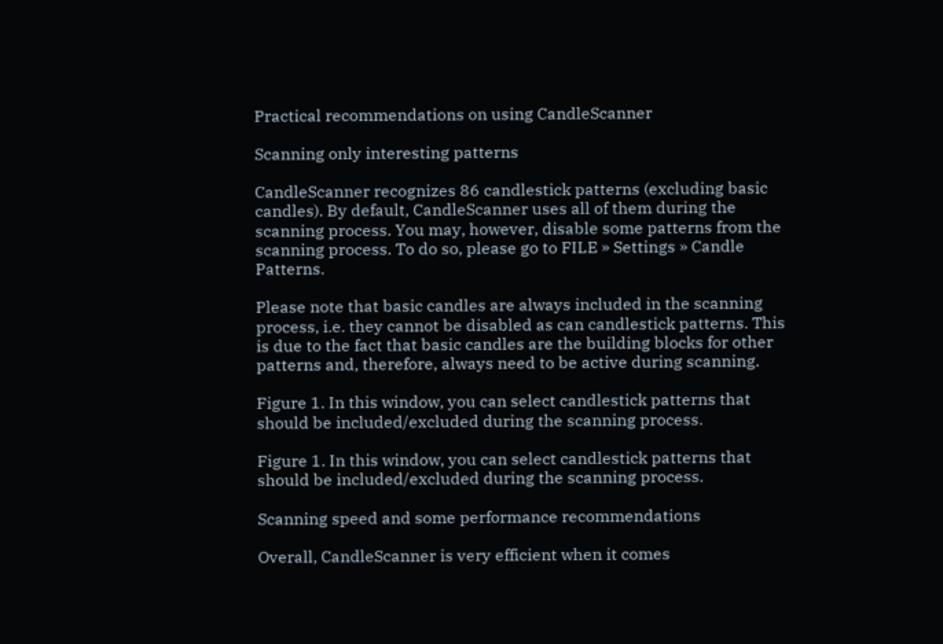Practical recommendations on using CandleScanner

Scanning only interesting patterns

CandleScanner recognizes 86 candlestick patterns (excluding basic candles). By default, CandleScanner uses all of them during the scanning process. You may, however, disable some patterns from the scanning process. To do so, please go to FILE » Settings » Candle Patterns.

Please note that basic candles are always included in the scanning process, i.e. they cannot be disabled as can candlestick patterns. This is due to the fact that basic candles are the building blocks for other patterns and, therefore, always need to be active during scanning.

Figure 1. In this window, you can select candlestick patterns that should be included/excluded during the scanning process.

Figure 1. In this window, you can select candlestick patterns that should be included/excluded during the scanning process.

Scanning speed and some performance recommendations

Overall, CandleScanner is very efficient when it comes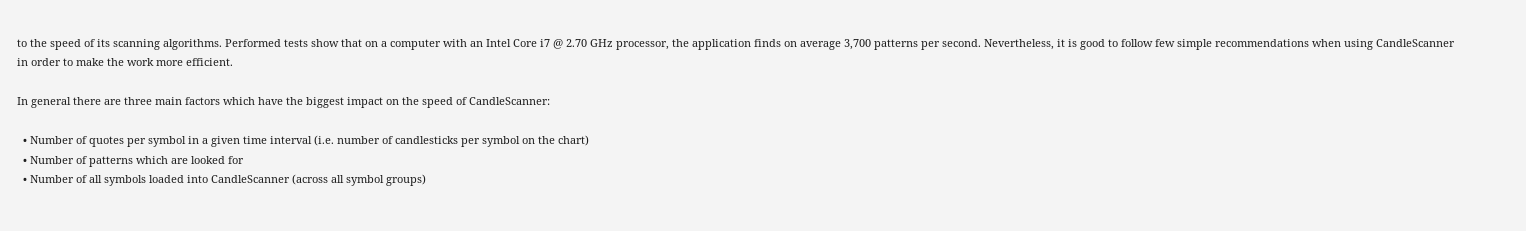to the speed of its scanning algorithms. Performed tests show that on a computer with an Intel Core i7 @ 2.70 GHz processor, the application finds on average 3,700 patterns per second. Nevertheless, it is good to follow few simple recommendations when using CandleScanner in order to make the work more efficient.

In general there are three main factors which have the biggest impact on the speed of CandleScanner:

  • Number of quotes per symbol in a given time interval (i.e. number of candlesticks per symbol on the chart)
  • Number of patterns which are looked for
  • Number of all symbols loaded into CandleScanner (across all symbol groups)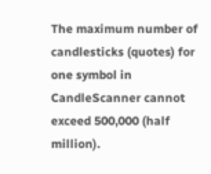The maximum number of candlesticks (quotes) for one symbol in CandleScanner cannot exceed 500,000 (half million).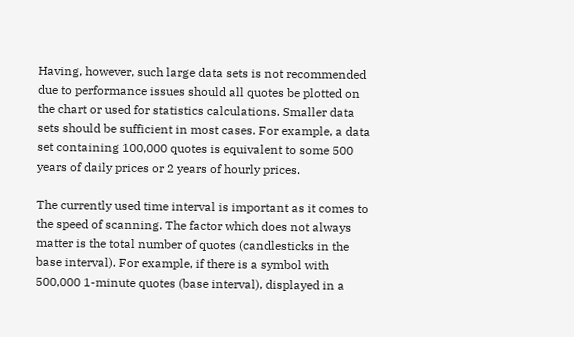Having, however, such large data sets is not recommended due to performance issues should all quotes be plotted on the chart or used for statistics calculations. Smaller data sets should be sufficient in most cases. For example, a data set containing 100,000 quotes is equivalent to some 500 years of daily prices or 2 years of hourly prices.

The currently used time interval is important as it comes to the speed of scanning. The factor which does not always matter is the total number of quotes (candlesticks in the base interval). For example, if there is a symbol with 500,000 1-minute quotes (base interval), displayed in a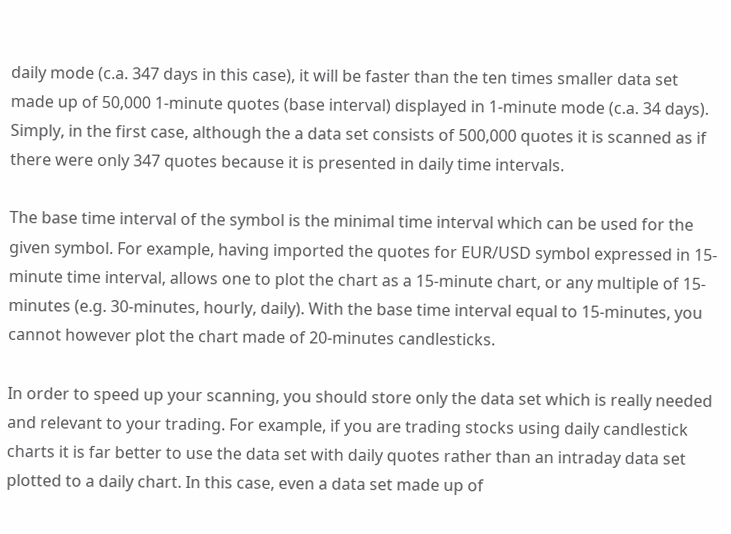daily mode (c.a. 347 days in this case), it will be faster than the ten times smaller data set made up of 50,000 1-minute quotes (base interval) displayed in 1-minute mode (c.a. 34 days). Simply, in the first case, although the a data set consists of 500,000 quotes it is scanned as if there were only 347 quotes because it is presented in daily time intervals.

The base time interval of the symbol is the minimal time interval which can be used for the given symbol. For example, having imported the quotes for EUR/USD symbol expressed in 15-minute time interval, allows one to plot the chart as a 15-minute chart, or any multiple of 15-minutes (e.g. 30-minutes, hourly, daily). With the base time interval equal to 15-minutes, you cannot however plot the chart made of 20-minutes candlesticks.

In order to speed up your scanning, you should store only the data set which is really needed and relevant to your trading. For example, if you are trading stocks using daily candlestick charts it is far better to use the data set with daily quotes rather than an intraday data set plotted to a daily chart. In this case, even a data set made up of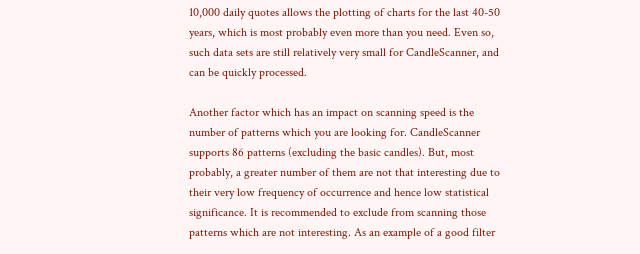10,000 daily quotes allows the plotting of charts for the last 40-50 years, which is most probably even more than you need. Even so, such data sets are still relatively very small for CandleScanner, and can be quickly processed.

Another factor which has an impact on scanning speed is the number of patterns which you are looking for. CandleScanner supports 86 patterns (excluding the basic candles). But, most probably, a greater number of them are not that interesting due to their very low frequency of occurrence and hence low statistical significance. It is recommended to exclude from scanning those patterns which are not interesting. As an example of a good filter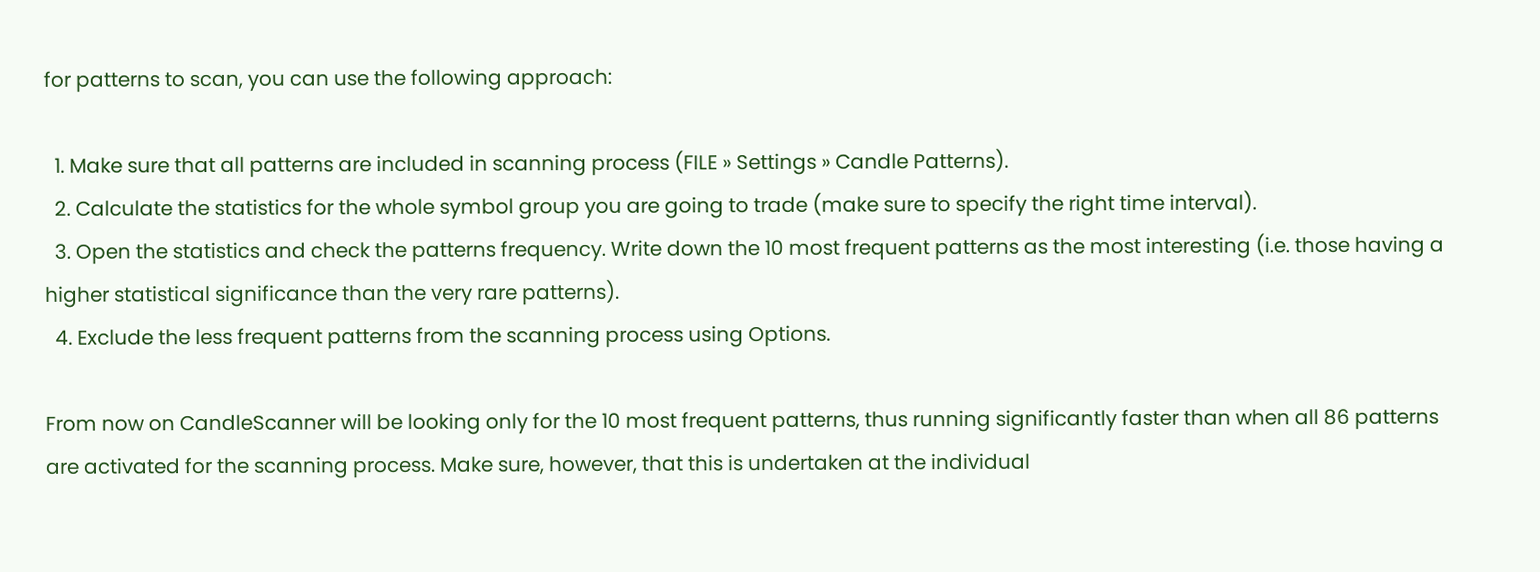for patterns to scan, you can use the following approach:

  1. Make sure that all patterns are included in scanning process (FILE » Settings » Candle Patterns).
  2. Calculate the statistics for the whole symbol group you are going to trade (make sure to specify the right time interval).
  3. Open the statistics and check the patterns frequency. Write down the 10 most frequent patterns as the most interesting (i.e. those having a higher statistical significance than the very rare patterns).
  4. Exclude the less frequent patterns from the scanning process using Options.

From now on CandleScanner will be looking only for the 10 most frequent patterns, thus running significantly faster than when all 86 patterns are activated for the scanning process. Make sure, however, that this is undertaken at the individual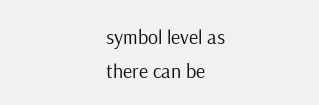symbol level as there can be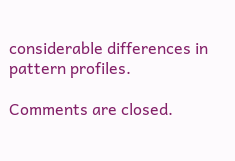considerable differences in pattern profiles.

Comments are closed.